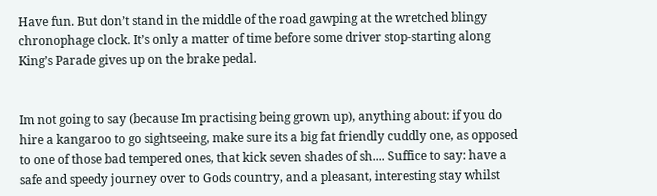Have fun. But don’t stand in the middle of the road gawping at the wretched blingy chronophage clock. It’s only a matter of time before some driver stop-starting along King’s Parade gives up on the brake pedal.


Im not going to say (because Im practising being grown up), anything about: if you do hire a kangaroo to go sightseeing, make sure its a big fat friendly cuddly one, as opposed to one of those bad tempered ones, that kick seven shades of sh.... Suffice to say: have a safe and speedy journey over to Gods country, and a pleasant, interesting stay whilst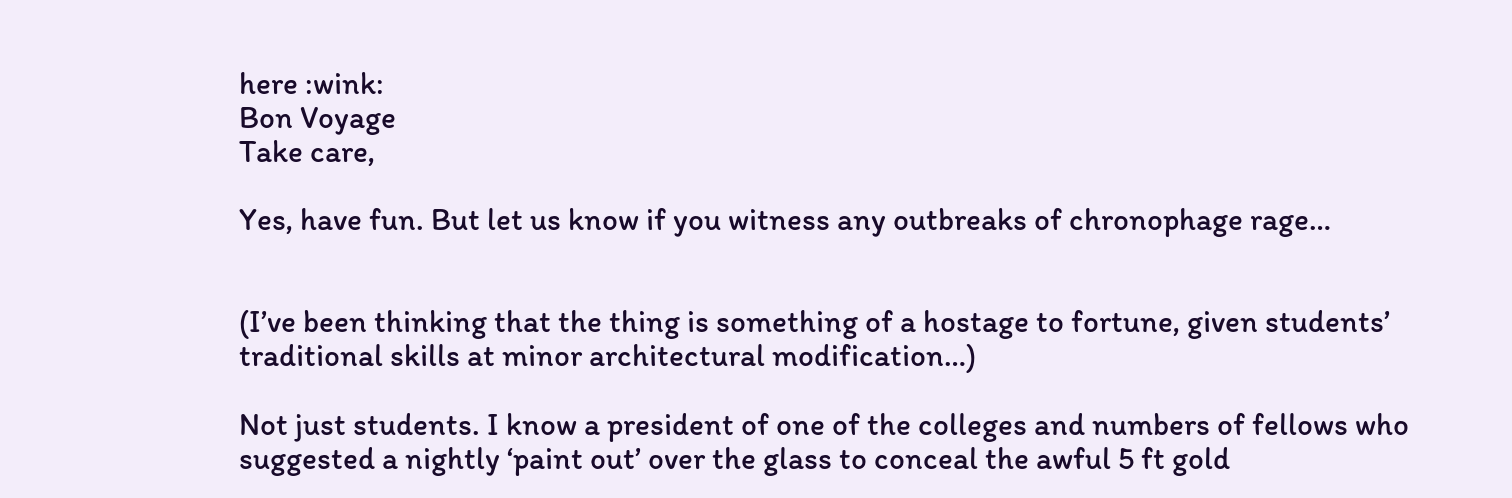here :wink:
Bon Voyage
Take care,

Yes, have fun. But let us know if you witness any outbreaks of chronophage rage…


(I’ve been thinking that the thing is something of a hostage to fortune, given students’ traditional skills at minor architectural modification…)

Not just students. I know a president of one of the colleges and numbers of fellows who suggested a nightly ‘paint out’ over the glass to conceal the awful 5 ft gold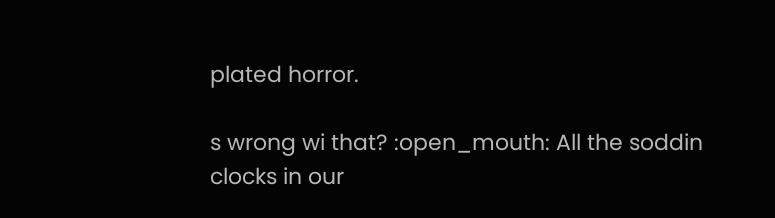plated horror.

s wrong wi that? :open_mouth: All the soddin clocks in our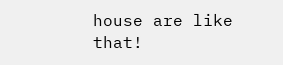house are like that!